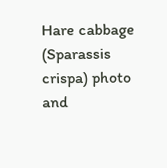Hare cabbage (Sparassis crispa) photo and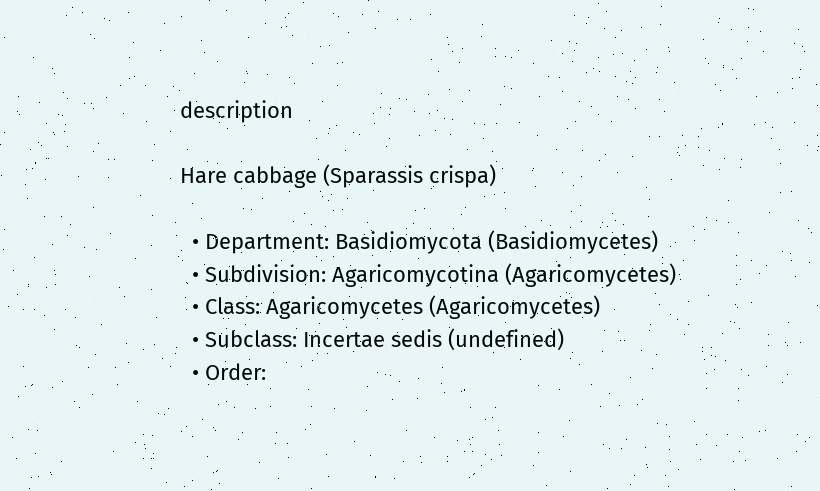description

Hare cabbage (Sparassis crispa)

  • Department: Basidiomycota (Basidiomycetes)
  • Subdivision: Agaricomycotina (Agaricomycetes)
  • Class: Agaricomycetes (Agaricomycetes)
  • Subclass: Incertae sedis (undefined)
  • Order: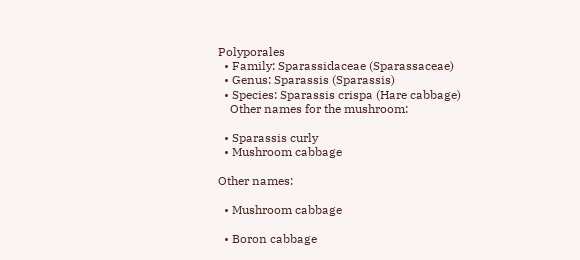Polyporales
  • Family: Sparassidaceae (Sparassaceae)
  • Genus: Sparassis (Sparassis)
  • Species: Sparassis crispa (Hare cabbage)
    Other names for the mushroom:

  • Sparassis curly
  • Mushroom cabbage

Other names:

  • Mushroom cabbage

  • Boron cabbage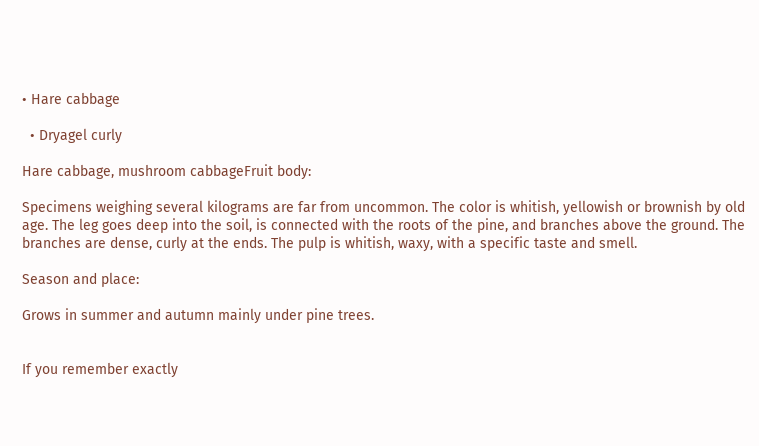• Hare cabbage

  • Dryagel curly

Hare cabbage, mushroom cabbageFruit body:

Specimens weighing several kilograms are far from uncommon. The color is whitish, yellowish or brownish by old age. The leg goes deep into the soil, is connected with the roots of the pine, and branches above the ground. The branches are dense, curly at the ends. The pulp is whitish, waxy, with a specific taste and smell.

Season and place:

Grows in summer and autumn mainly under pine trees.


If you remember exactly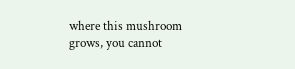where this mushroom grows, you cannot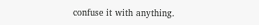confuse it with anything.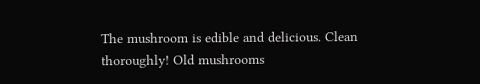The mushroom is edible and delicious. Clean thoroughly! Old mushrooms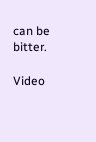can be bitter.

Video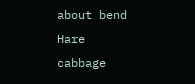about bend Hare cabbage